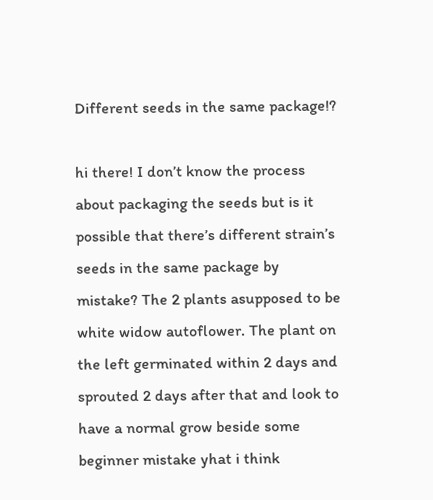Different seeds in the same package!?

hi there! I don’t know the process about packaging the seeds but is it possible that there’s different strain’s seeds in the same package by mistake? The 2 plants asupposed to be white widow autoflower. The plant on the left germinated within 2 days and sprouted 2 days after that and look to have a normal grow beside some beginner mistake yhat i think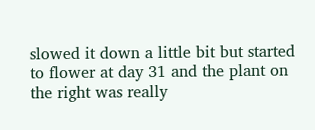slowed it down a little bit but started to flower at day 31 and the plant on the right was really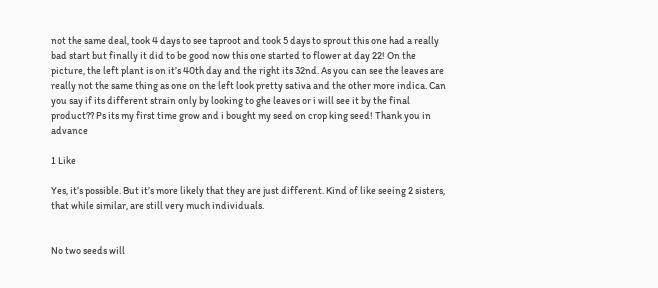not the same deal, took 4 days to see taproot and took 5 days to sprout this one had a really bad start but finally it did to be good now this one started to flower at day 22! On the picture, the left plant is on it’s 40th day and the right its 32nd. As you can see the leaves are really not the same thing as one on the left look pretty sativa and the other more indica. Can you say if its different strain only by looking to ghe leaves or i will see it by the final product?? Ps its my first time grow and i bought my seed on crop king seed! Thank you in advance

1 Like

Yes, it’s possible. But it’s more likely that they are just different. Kind of like seeing 2 sisters, that while similar, are still very much individuals.


No two seeds will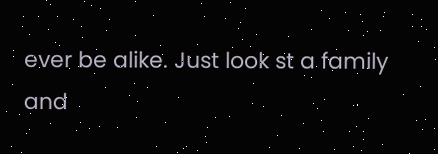ever be alike. Just look st a family and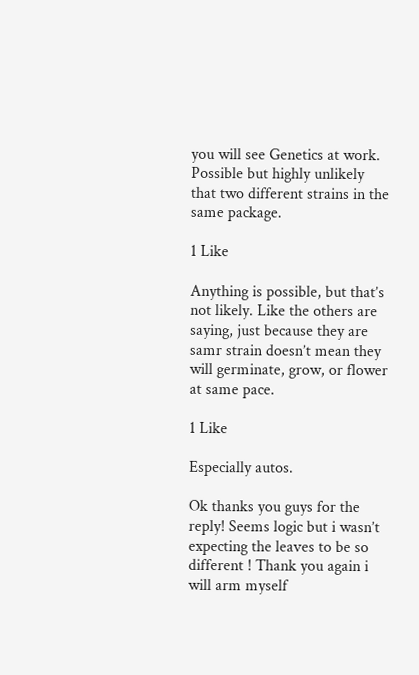you will see Genetics at work. Possible but highly unlikely that two different strains in the same package.

1 Like

Anything is possible, but that’s not likely. Like the others are saying, just because they are samr strain doesn’t mean they will germinate, grow, or flower at same pace.

1 Like

Especially autos.

Ok thanks you guys for the reply! Seems logic but i wasn’t expecting the leaves to be so different ! Thank you again i will arm myself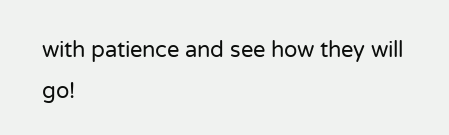with patience and see how they will go!